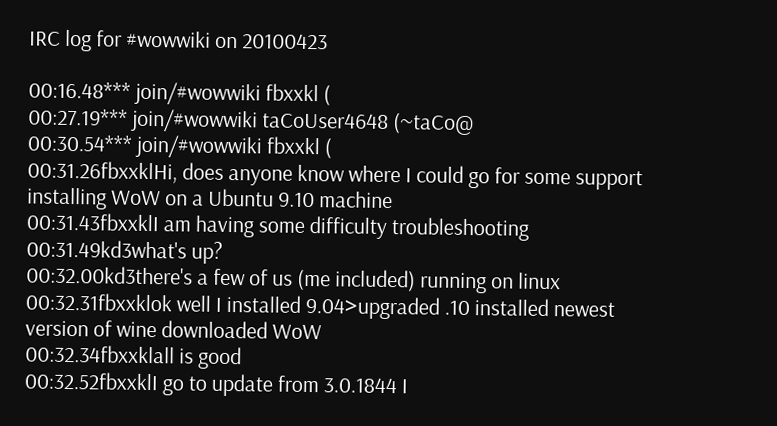IRC log for #wowwiki on 20100423

00:16.48*** join/#wowwiki fbxxkl (
00:27.19*** join/#wowwiki taCoUser4648 (~taCo@
00:30.54*** join/#wowwiki fbxxkl (
00:31.26fbxxklHi, does anyone know where I could go for some support installing WoW on a Ubuntu 9.10 machine
00:31.43fbxxklI am having some difficulty troubleshooting
00:31.49kd3what's up?
00:32.00kd3there's a few of us (me included) running on linux
00:32.31fbxxklok well I installed 9.04>upgraded .10 installed newest version of wine downloaded WoW
00:32.34fbxxklall is good
00:32.52fbxxklI go to update from 3.0.1844 I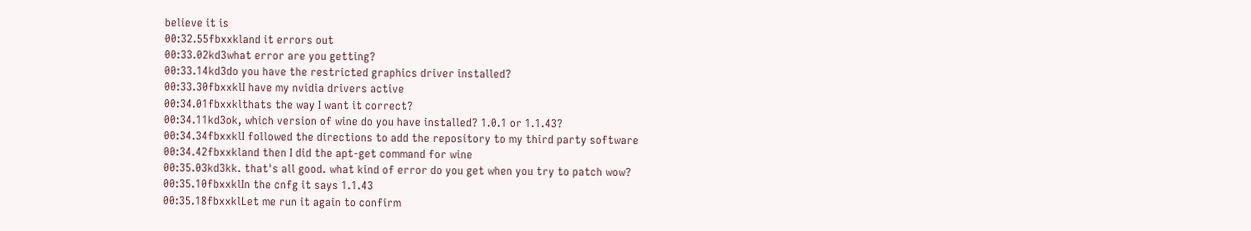believe it is
00:32.55fbxxkland it errors out
00:33.02kd3what error are you getting?
00:33.14kd3do you have the restricted graphics driver installed?
00:33.30fbxxklI have my nvidia drivers active
00:34.01fbxxklthats the way I want it correct?
00:34.11kd3ok, which version of wine do you have installed? 1.0.1 or 1.1.43?
00:34.34fbxxklI followed the directions to add the repository to my third party software
00:34.42fbxxkland then I did the apt-get command for wine
00:35.03kd3kk. that's all good. what kind of error do you get when you try to patch wow?
00:35.10fbxxklIn the cnfg it says 1.1.43
00:35.18fbxxklLet me run it again to confirm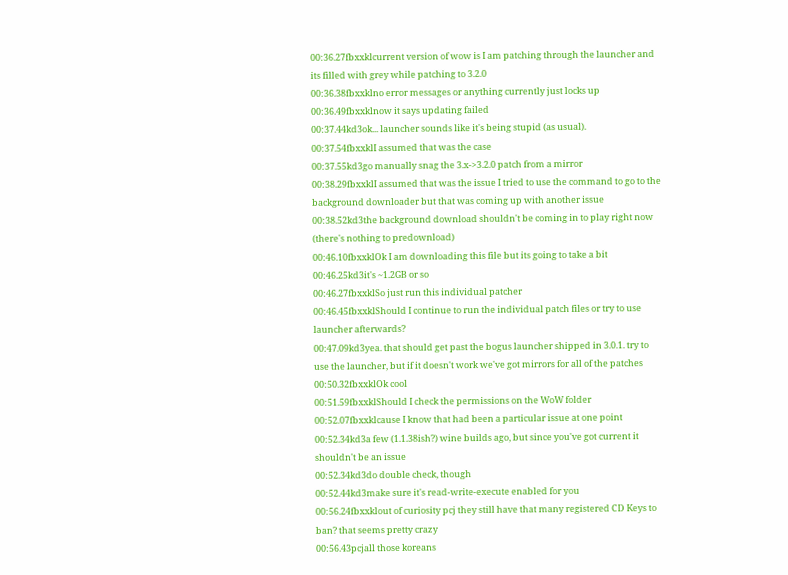00:36.27fbxxklcurrent version of wow is I am patching through the launcher and its filled with grey while patching to 3.2.0
00:36.38fbxxklno error messages or anything currently just locks up
00:36.49fbxxklnow it says updating failed
00:37.44kd3ok... launcher sounds like it's being stupid (as usual).
00:37.54fbxxklI assumed that was the case
00:37.55kd3go manually snag the 3.x->3.2.0 patch from a mirror
00:38.29fbxxklI assumed that was the issue I tried to use the command to go to the background downloader but that was coming up with another issue
00:38.52kd3the background download shouldn't be coming in to play right now (there's nothing to predownload)
00:46.10fbxxklOk I am downloading this file but its going to take a bit
00:46.25kd3it's ~1.2GB or so
00:46.27fbxxklSo just run this individual patcher
00:46.45fbxxklShould I continue to run the individual patch files or try to use launcher afterwards?
00:47.09kd3yea. that should get past the bogus launcher shipped in 3.0.1. try to use the launcher, but if it doesn't work we've got mirrors for all of the patches
00:50.32fbxxklOk cool
00:51.59fbxxklShould I check the permissions on the WoW folder
00:52.07fbxxklcause I know that had been a particular issue at one point
00:52.34kd3a few (1.1.38ish?) wine builds ago, but since you've got current it shouldn't be an issue
00:52.34kd3do double check, though
00:52.44kd3make sure it's read-write-execute enabled for you
00:56.24fbxxklout of curiosity pcj they still have that many registered CD Keys to ban? that seems pretty crazy
00:56.43pcjall those koreans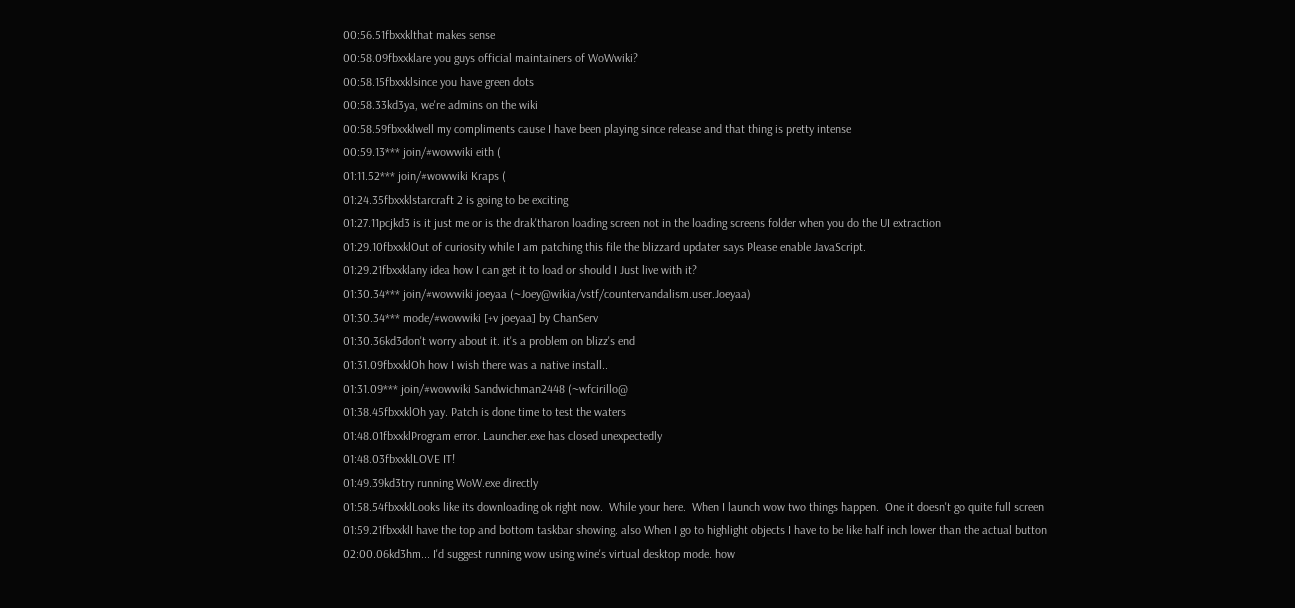00:56.51fbxxklthat makes sense
00:58.09fbxxklare you guys official maintainers of WoWwiki?
00:58.15fbxxklsince you have green dots
00:58.33kd3ya, we're admins on the wiki
00:58.59fbxxklwell my compliments cause I have been playing since release and that thing is pretty intense
00:59.13*** join/#wowwiki eith (
01:11.52*** join/#wowwiki Kraps (
01:24.35fbxxklstarcraft 2 is going to be exciting
01:27.11pcjkd3 is it just me or is the drak'tharon loading screen not in the loading screens folder when you do the UI extraction
01:29.10fbxxklOut of curiosity while I am patching this file the blizzard updater says Please enable JavaScript.
01:29.21fbxxklany idea how I can get it to load or should I Just live with it?
01:30.34*** join/#wowwiki joeyaa (~Joey@wikia/vstf/countervandalism.user.Joeyaa)
01:30.34*** mode/#wowwiki [+v joeyaa] by ChanServ
01:30.36kd3don't worry about it. it's a problem on blizz's end
01:31.09fbxxklOh how I wish there was a native install..
01:31.09*** join/#wowwiki Sandwichman2448 (~wfcirillo@
01:38.45fbxxklOh yay. Patch is done time to test the waters
01:48.01fbxxklProgram error. Launcher.exe has closed unexpectedly
01:48.03fbxxklLOVE IT!
01:49.39kd3try running WoW.exe directly
01:58.54fbxxklLooks like its downloading ok right now.  While your here.  When I launch wow two things happen.  One it doesn't go quite full screen
01:59.21fbxxklI have the top and bottom taskbar showing. also When I go to highlight objects I have to be like half inch lower than the actual button
02:00.06kd3hm... I'd suggest running wow using wine's virtual desktop mode. how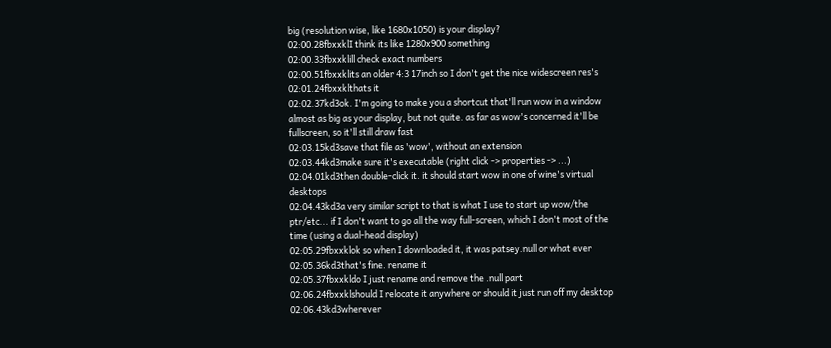big (resolution wise, like 1680x1050) is your display?
02:00.28fbxxklI think its like 1280x900 something
02:00.33fbxxklill check exact numbers
02:00.51fbxxklits an older 4:3 17inch so I don't get the nice widescreen res's
02:01.24fbxxklthats it
02:02.37kd3ok. I'm going to make you a shortcut that'll run wow in a window almost as big as your display, but not quite. as far as wow's concerned it'll be fullscreen, so it'll still draw fast
02:03.15kd3save that file as 'wow', without an extension
02:03.44kd3make sure it's executable (right click -> properties -> ...)
02:04.01kd3then double-click it. it should start wow in one of wine's virtual desktops
02:04.43kd3a very similar script to that is what I use to start up wow/the ptr/etc... if I don't want to go all the way full-screen, which I don't most of the time (using a dual-head display)
02:05.29fbxxklok so when I downloaded it, it was patsey.null or what ever
02:05.36kd3that's fine. rename it
02:05.37fbxxkldo I just rename and remove the .null part
02:06.24fbxxklshould I relocate it anywhere or should it just run off my desktop
02:06.43kd3wherever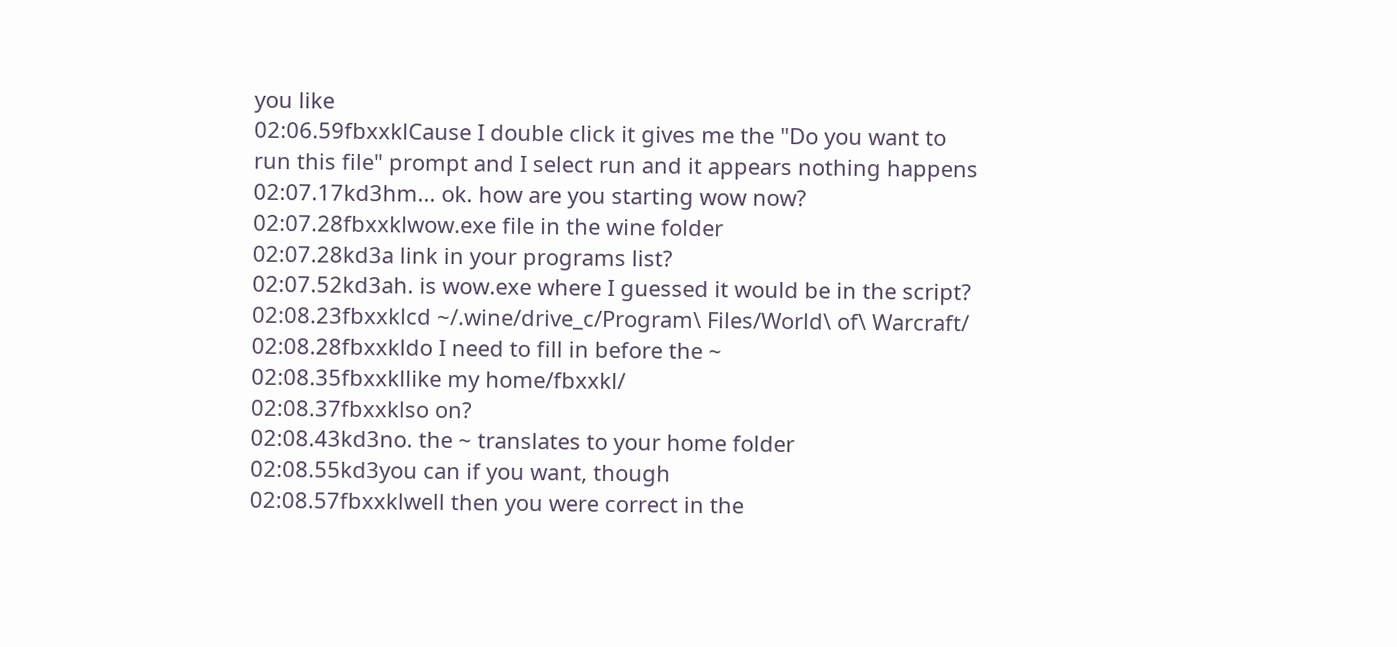you like
02:06.59fbxxklCause I double click it gives me the "Do you want to run this file" prompt and I select run and it appears nothing happens
02:07.17kd3hm... ok. how are you starting wow now?
02:07.28fbxxklwow.exe file in the wine folder
02:07.28kd3a link in your programs list?
02:07.52kd3ah. is wow.exe where I guessed it would be in the script?
02:08.23fbxxklcd ~/.wine/drive_c/Program\ Files/World\ of\ Warcraft/
02:08.28fbxxkldo I need to fill in before the ~
02:08.35fbxxkllike my home/fbxxkl/
02:08.37fbxxklso on?
02:08.43kd3no. the ~ translates to your home folder
02:08.55kd3you can if you want, though
02:08.57fbxxklwell then you were correct in the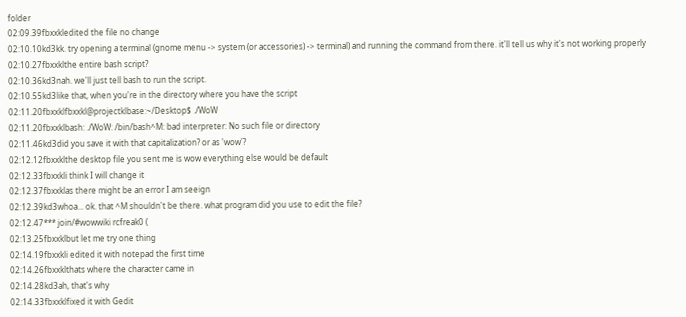folder
02:09.39fbxxkledited the file no change
02:10.10kd3kk. try opening a terminal (gnome menu -> system (or accessories) -> terminal) and running the command from there. it'll tell us why it's not working properly
02:10.27fbxxklthe entire bash script?
02:10.36kd3nah. we'll just tell bash to run the script.
02:10.55kd3like that, when you're in the directory where you have the script
02:11.20fbxxklfbxxkl@projectklbase:~/Desktop$ ./WoW
02:11.20fbxxklbash: ./WoW: /bin/bash^M: bad interpreter: No such file or directory
02:11.46kd3did you save it with that capitalization? or as 'wow'?
02:12.12fbxxklthe desktop file you sent me is wow everything else would be default
02:12.33fbxxkli think I will change it
02:12.37fbxxklas there might be an error I am seeign
02:12.39kd3whoa... ok. that ^M shouldn't be there. what program did you use to edit the file?
02:12.47*** join/#wowwiki rcfreak0 (
02:13.25fbxxklbut let me try one thing
02:14.19fbxxkli edited it with notepad the first time
02:14.26fbxxklthats where the character came in
02:14.28kd3ah, that's why
02:14.33fbxxklfixed it with Gedit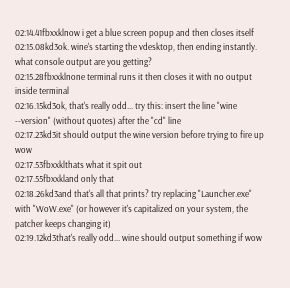02:14.41fbxxklnow i get a blue screen popup and then closes itself
02:15.08kd3ok. wine's starting the vdesktop, then ending instantly. what console output are you getting?
02:15.28fbxxklnone terminal runs it then closes it with no output inside terminal
02:16.15kd3ok, that's really odd... try this: insert the line "wine --version" (without quotes) after the "cd" line
02:17.23kd3it should output the wine version before trying to fire up wow
02:17.53fbxxklthats what it spit out
02:17.55fbxxkland only that
02:18.26kd3and that's all that prints? try replacing "Launcher.exe" with "WoW.exe" (or however it's capitalized on your system, the patcher keeps changing it)
02:19.12kd3that's really odd... wine should output something if wow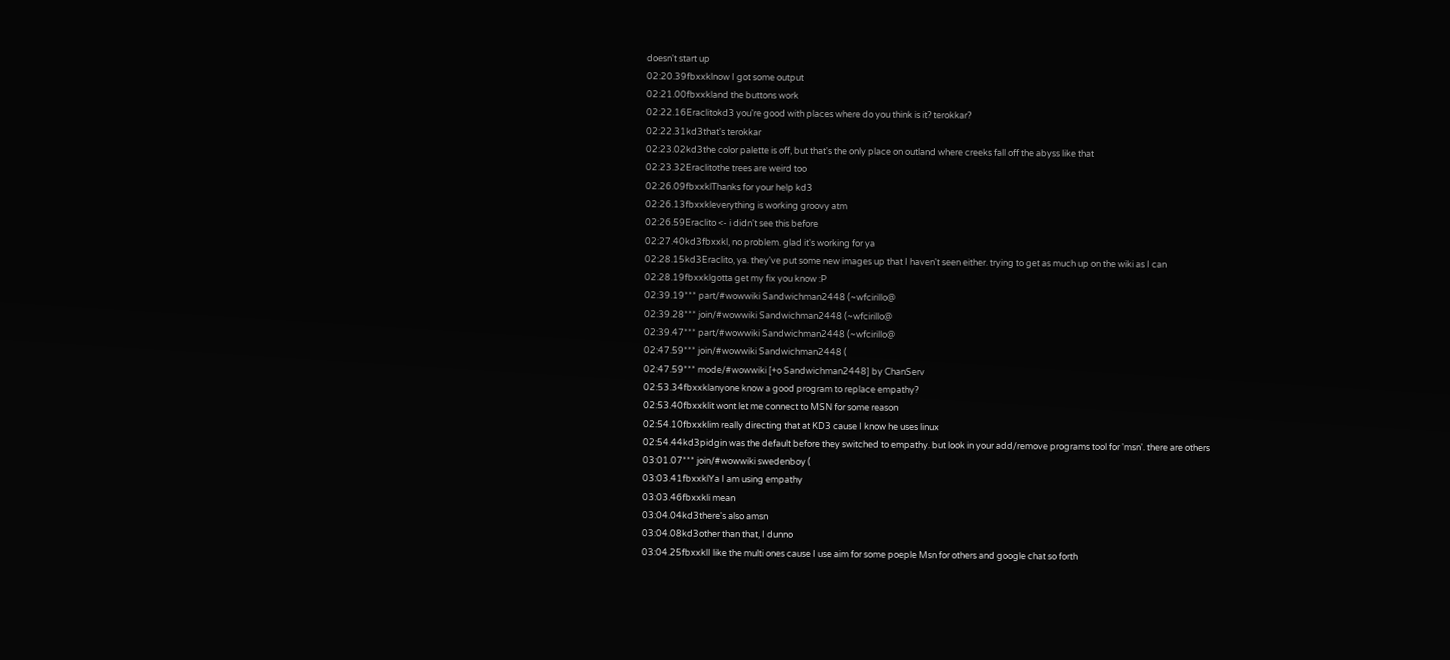doesn't start up
02:20.39fbxxklnow I got some output
02:21.00fbxxkland the buttons work
02:22.16Eraclitokd3 you're good with places where do you think is it? terokkar?
02:22.31kd3that's terokkar
02:23.02kd3the color palette is off, but that's the only place on outland where creeks fall off the abyss like that
02:23.32Eraclitothe trees are weird too
02:26.09fbxxklThanks for your help kd3
02:26.13fbxxkleverything is working groovy atm
02:26.59Eraclito <- i didn't see this before
02:27.40kd3fbxxkl, no problem. glad it's working for ya
02:28.15kd3Eraclito, ya. they've put some new images up that I haven't seen either. trying to get as much up on the wiki as I can
02:28.19fbxxklgotta get my fix you know :P
02:39.19*** part/#wowwiki Sandwichman2448 (~wfcirillo@
02:39.28*** join/#wowwiki Sandwichman2448 (~wfcirillo@
02:39.47*** part/#wowwiki Sandwichman2448 (~wfcirillo@
02:47.59*** join/#wowwiki Sandwichman2448 (
02:47.59*** mode/#wowwiki [+o Sandwichman2448] by ChanServ
02:53.34fbxxklanyone know a good program to replace empathy?
02:53.40fbxxklit wont let me connect to MSN for some reason
02:54.10fbxxklim really directing that at KD3 cause I know he uses linux
02:54.44kd3pidgin was the default before they switched to empathy. but look in your add/remove programs tool for 'msn'. there are others
03:01.07*** join/#wowwiki swedenboy (
03:03.41fbxxklYa I am using empathy
03:03.46fbxxkli mean
03:04.04kd3there's also amsn
03:04.08kd3other than that, I dunno
03:04.25fbxxklI like the multi ones cause I use aim for some poeple Msn for others and google chat so forth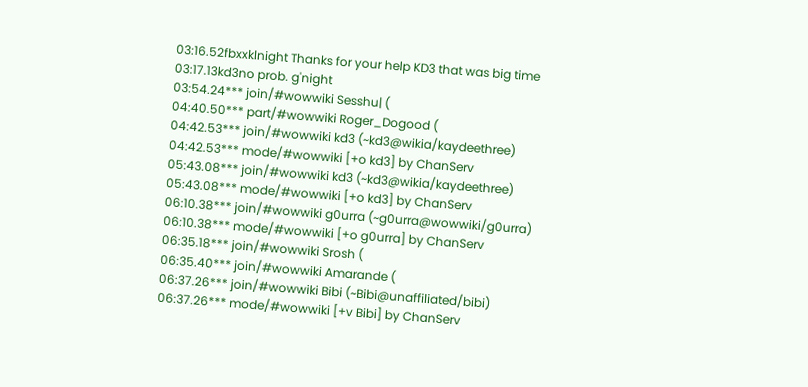03:16.52fbxxklnight Thanks for your help KD3 that was big time
03:17.13kd3no prob. g'night
03:54.24*** join/#wowwiki Sesshu| (
04:40.50*** part/#wowwiki Roger_Dogood (
04:42.53*** join/#wowwiki kd3 (~kd3@wikia/kaydeethree)
04:42.53*** mode/#wowwiki [+o kd3] by ChanServ
05:43.08*** join/#wowwiki kd3 (~kd3@wikia/kaydeethree)
05:43.08*** mode/#wowwiki [+o kd3] by ChanServ
06:10.38*** join/#wowwiki g0urra (~g0urra@wowwiki/g0urra)
06:10.38*** mode/#wowwiki [+o g0urra] by ChanServ
06:35.18*** join/#wowwiki Srosh (
06:35.40*** join/#wowwiki Amarande (
06:37.26*** join/#wowwiki Bibi (~Bibi@unaffiliated/bibi)
06:37.26*** mode/#wowwiki [+v Bibi] by ChanServ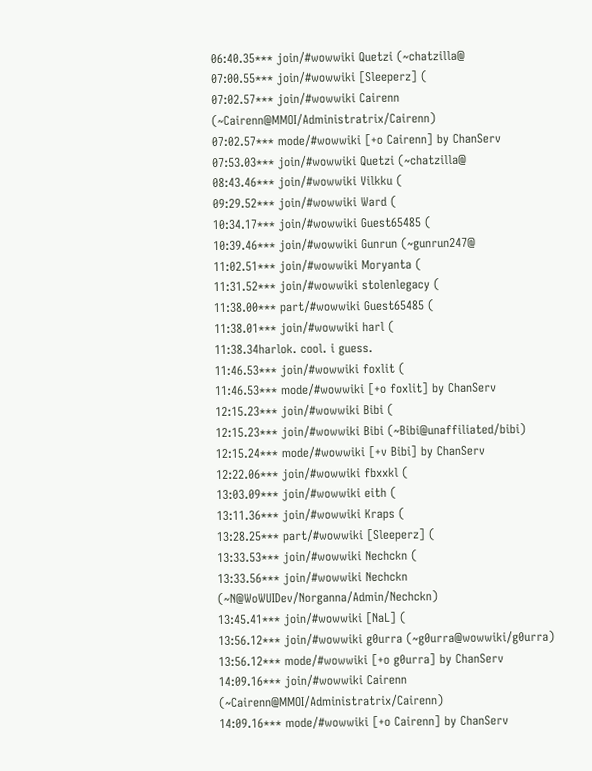06:40.35*** join/#wowwiki Quetzi (~chatzilla@
07:00.55*** join/#wowwiki [Sleeperz] (
07:02.57*** join/#wowwiki Cairenn (~Cairenn@MMOI/Administratrix/Cairenn)
07:02.57*** mode/#wowwiki [+o Cairenn] by ChanServ
07:53.03*** join/#wowwiki Quetzi (~chatzilla@
08:43.46*** join/#wowwiki Vilkku (
09:29.52*** join/#wowwiki Ward (
10:34.17*** join/#wowwiki Guest65485 (
10:39.46*** join/#wowwiki Gunrun (~gunrun247@
11:02.51*** join/#wowwiki Moryanta (
11:31.52*** join/#wowwiki stolenlegacy (
11:38.00*** part/#wowwiki Guest65485 (
11:38.01*** join/#wowwiki harl (
11:38.34harlok. cool. i guess.
11:46.53*** join/#wowwiki foxlit (
11:46.53*** mode/#wowwiki [+o foxlit] by ChanServ
12:15.23*** join/#wowwiki Bibi (
12:15.23*** join/#wowwiki Bibi (~Bibi@unaffiliated/bibi)
12:15.24*** mode/#wowwiki [+v Bibi] by ChanServ
12:22.06*** join/#wowwiki fbxxkl (
13:03.09*** join/#wowwiki eith (
13:11.36*** join/#wowwiki Kraps (
13:28.25*** part/#wowwiki [Sleeperz] (
13:33.53*** join/#wowwiki Nechckn (
13:33.56*** join/#wowwiki Nechckn (~N@WoWUIDev/Norganna/Admin/Nechckn)
13:45.41*** join/#wowwiki [NaL] (
13:56.12*** join/#wowwiki g0urra (~g0urra@wowwiki/g0urra)
13:56.12*** mode/#wowwiki [+o g0urra] by ChanServ
14:09.16*** join/#wowwiki Cairenn (~Cairenn@MMOI/Administratrix/Cairenn)
14:09.16*** mode/#wowwiki [+o Cairenn] by ChanServ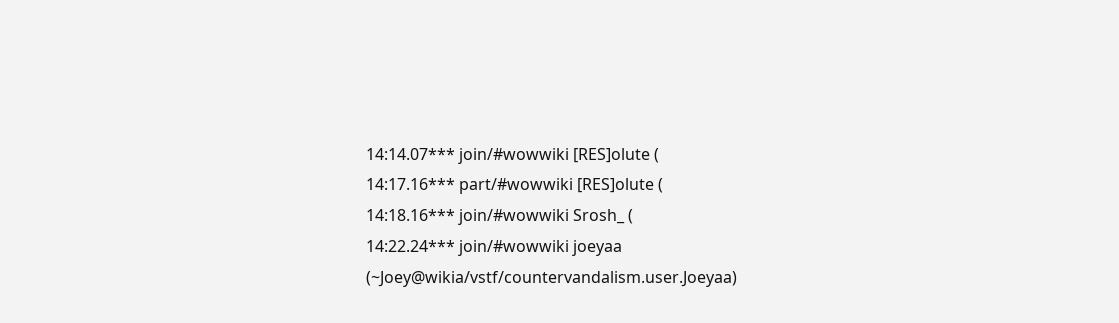14:14.07*** join/#wowwiki [RES]olute (
14:17.16*** part/#wowwiki [RES]olute (
14:18.16*** join/#wowwiki Srosh_ (
14:22.24*** join/#wowwiki joeyaa (~Joey@wikia/vstf/countervandalism.user.Joeyaa)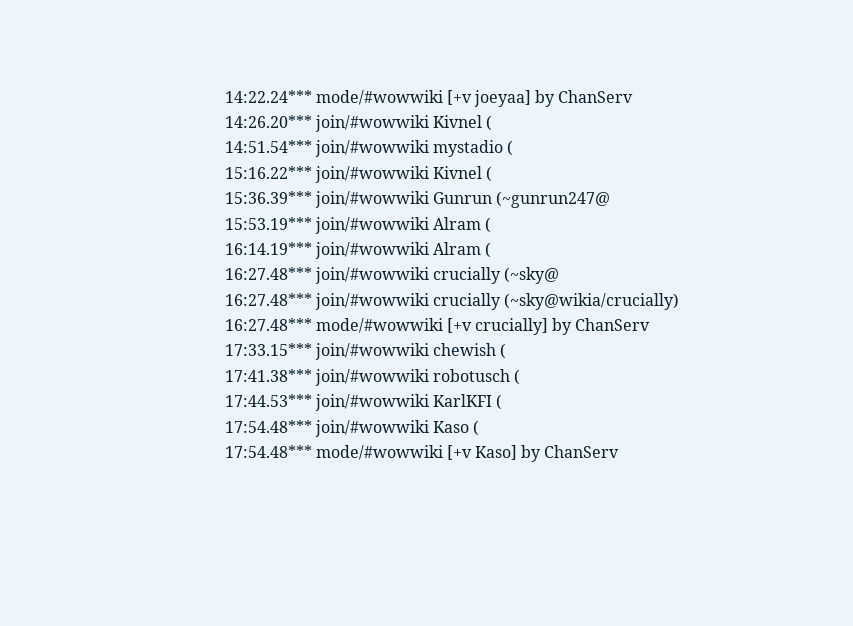14:22.24*** mode/#wowwiki [+v joeyaa] by ChanServ
14:26.20*** join/#wowwiki Kivnel (
14:51.54*** join/#wowwiki mystadio (
15:16.22*** join/#wowwiki Kivnel (
15:36.39*** join/#wowwiki Gunrun (~gunrun247@
15:53.19*** join/#wowwiki Alram (
16:14.19*** join/#wowwiki Alram (
16:27.48*** join/#wowwiki crucially (~sky@
16:27.48*** join/#wowwiki crucially (~sky@wikia/crucially)
16:27.48*** mode/#wowwiki [+v crucially] by ChanServ
17:33.15*** join/#wowwiki chewish (
17:41.38*** join/#wowwiki robotusch (
17:44.53*** join/#wowwiki KarlKFI (
17:54.48*** join/#wowwiki Kaso (
17:54.48*** mode/#wowwiki [+v Kaso] by ChanServ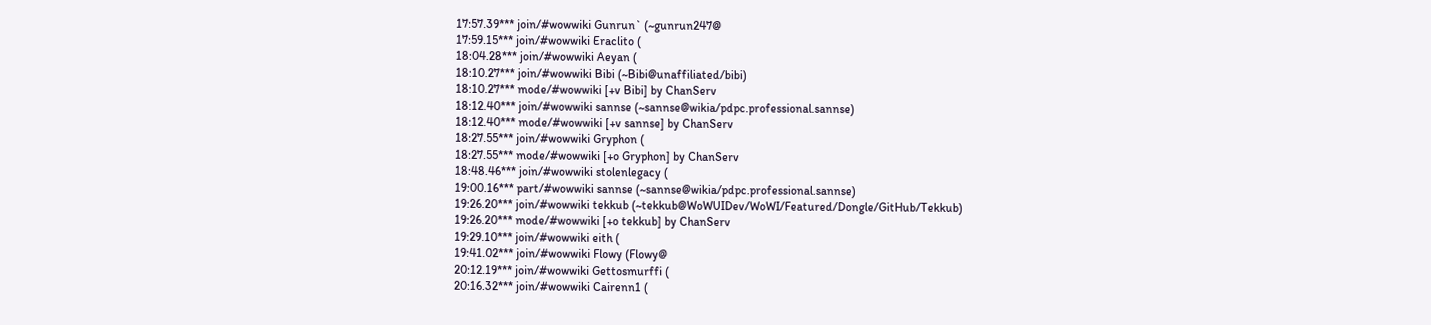17:57.39*** join/#wowwiki Gunrun` (~gunrun247@
17:59.15*** join/#wowwiki Eraclito (
18:04.28*** join/#wowwiki Aeyan (
18:10.27*** join/#wowwiki Bibi (~Bibi@unaffiliated/bibi)
18:10.27*** mode/#wowwiki [+v Bibi] by ChanServ
18:12.40*** join/#wowwiki sannse (~sannse@wikia/pdpc.professional.sannse)
18:12.40*** mode/#wowwiki [+v sannse] by ChanServ
18:27.55*** join/#wowwiki Gryphon (
18:27.55*** mode/#wowwiki [+o Gryphon] by ChanServ
18:48.46*** join/#wowwiki stolenlegacy (
19:00.16*** part/#wowwiki sannse (~sannse@wikia/pdpc.professional.sannse)
19:26.20*** join/#wowwiki tekkub (~tekkub@WoWUIDev/WoWI/Featured/Dongle/GitHub/Tekkub)
19:26.20*** mode/#wowwiki [+o tekkub] by ChanServ
19:29.10*** join/#wowwiki eith (
19:41.02*** join/#wowwiki Flowy (Flowy@
20:12.19*** join/#wowwiki Gettosmurffi (
20:16.32*** join/#wowwiki Cairenn1 (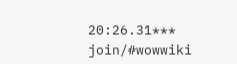20:26.31*** join/#wowwiki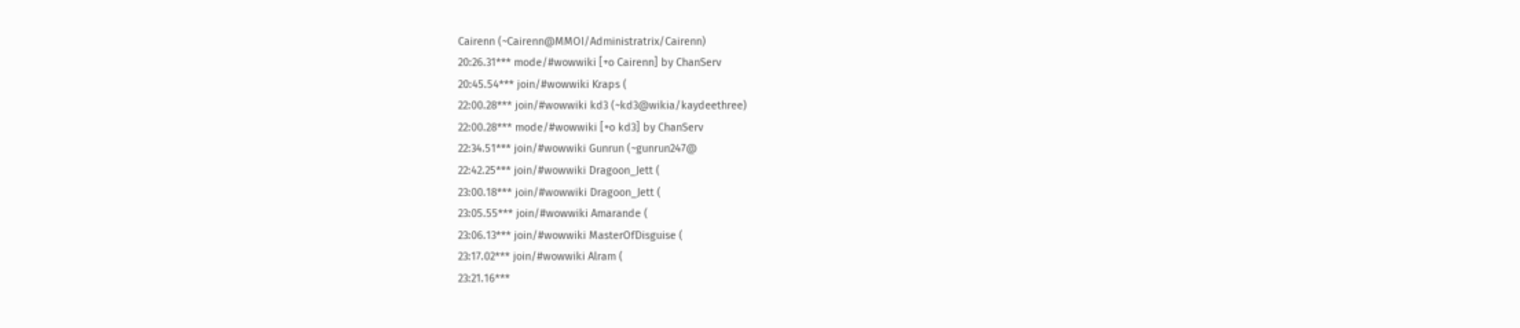Cairenn (~Cairenn@MMOI/Administratrix/Cairenn)
20:26.31*** mode/#wowwiki [+o Cairenn] by ChanServ
20:45.54*** join/#wowwiki Kraps (
22:00.28*** join/#wowwiki kd3 (~kd3@wikia/kaydeethree)
22:00.28*** mode/#wowwiki [+o kd3] by ChanServ
22:34.51*** join/#wowwiki Gunrun (~gunrun247@
22:42.25*** join/#wowwiki Dragoon_Jett (
23:00.18*** join/#wowwiki Dragoon_Jett (
23:05.55*** join/#wowwiki Amarande (
23:06.13*** join/#wowwiki MasterOfDisguise (
23:17.02*** join/#wowwiki Alram (
23:21.16***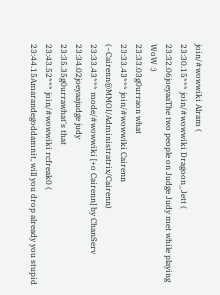join/#wowwiki Alram (
23:30.15*** join/#wowwiki Dragoon_Jett (
23:32.06joeyaaThe two people on Judge Judy met while playing WoW :)
23:33.03g0urraon what
23:33.43*** join/#wowwiki Cairenn (~Cairenn@MMOI/Administratrix/Cairenn)
23:33.43*** mode/#wowwiki [+o Cairenn] by ChanServ
23:34.02joeyaajudge judy
23:35.35g0urrawhat's that
23:43.52*** join/#wowwiki rcfreak0 (
23:44.15Amarandegoddamnit, will you drop already you stupid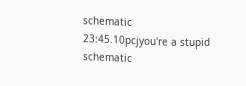schematic
23:45.10pcjyou're a stupid schematic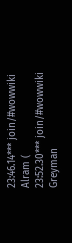23:46.14*** join/#wowwiki Alram (
23:52.30*** join/#wowwiki Greyman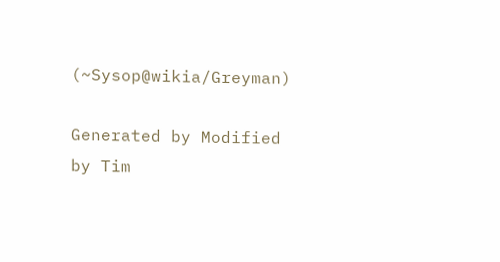(~Sysop@wikia/Greyman)

Generated by Modified by Tim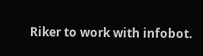Riker to work with infobot.